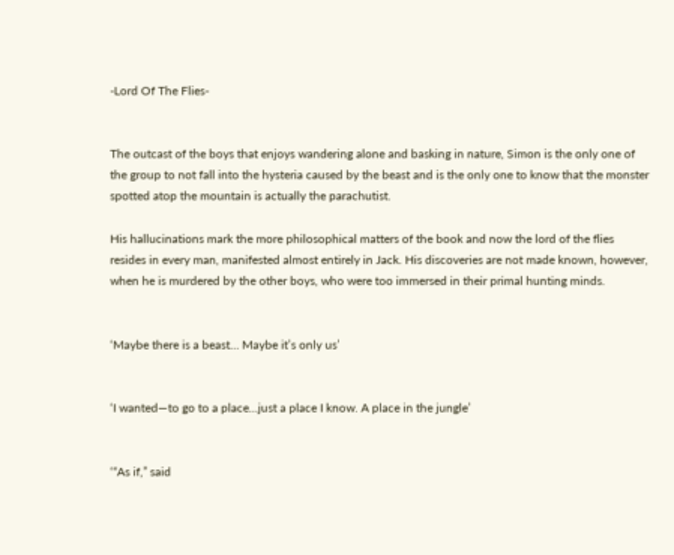-Lord Of The Flies-


The outcast of the boys that enjoys wandering alone and basking in nature, Simon is the only one of the group to not fall into the hysteria caused by the beast and is the only one to know that the monster spotted atop the mountain is actually the parachutist.

His hallucinations mark the more philosophical matters of the book and now the lord of the flies resides in every man, manifested almost entirely in Jack. His discoveries are not made known, however, when he is murdered by the other boys, who were too immersed in their primal hunting minds.


‘Maybe there is a beast… Maybe it’s only us’


‘I wanted—to go to a place…just a place I know. A place in the jungle’


‘“As if,” said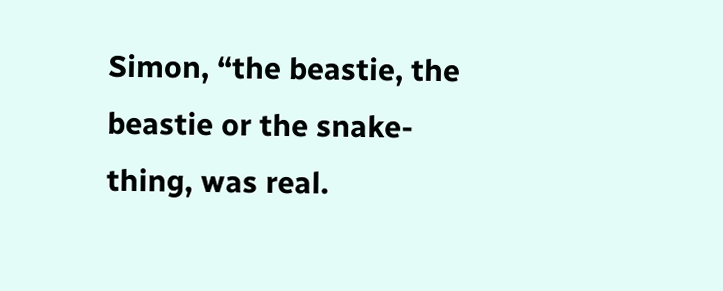Simon, “the beastie, the beastie or the snake-thing, was real.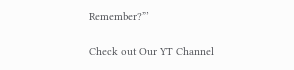Remember?”’

Check out Our YT Channel